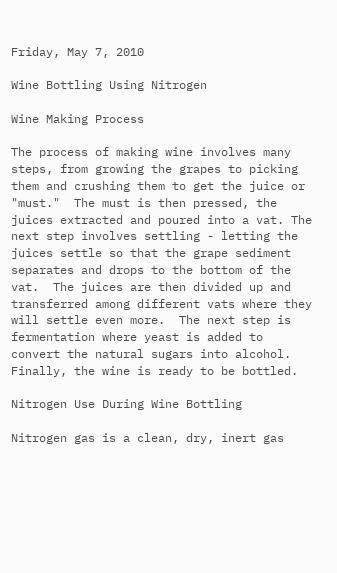Friday, May 7, 2010

Wine Bottling Using Nitrogen

Wine Making Process

The process of making wine involves many steps, from growing the grapes to picking them and crushing them to get the juice or "must."  The must is then pressed, the juices extracted and poured into a vat. The next step involves settling - letting the juices settle so that the grape sediment separates and drops to the bottom of the vat.  The juices are then divided up and transferred among different vats where they will settle even more.  The next step is fermentation where yeast is added to convert the natural sugars into alcohol.  Finally, the wine is ready to be bottled.

Nitrogen Use During Wine Bottling

Nitrogen gas is a clean, dry, inert gas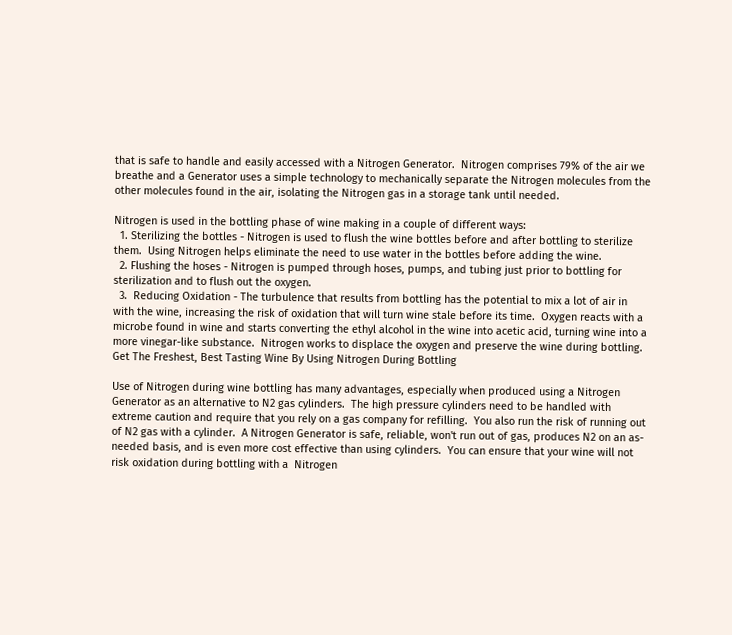that is safe to handle and easily accessed with a Nitrogen Generator.  Nitrogen comprises 79% of the air we breathe and a Generator uses a simple technology to mechanically separate the Nitrogen molecules from the other molecules found in the air, isolating the Nitrogen gas in a storage tank until needed.

Nitrogen is used in the bottling phase of wine making in a couple of different ways:
  1. Sterilizing the bottles - Nitrogen is used to flush the wine bottles before and after bottling to sterilize them.  Using Nitrogen helps eliminate the need to use water in the bottles before adding the wine.
  2. Flushing the hoses - Nitrogen is pumped through hoses, pumps, and tubing just prior to bottling for sterilization and to flush out the oxygen.
  3.  Reducing Oxidation - The turbulence that results from bottling has the potential to mix a lot of air in with the wine, increasing the risk of oxidation that will turn wine stale before its time.  Oxygen reacts with a microbe found in wine and starts converting the ethyl alcohol in the wine into acetic acid, turning wine into a more vinegar-like substance.  Nitrogen works to displace the oxygen and preserve the wine during bottling.
Get The Freshest, Best Tasting Wine By Using Nitrogen During Bottling

Use of Nitrogen during wine bottling has many advantages, especially when produced using a Nitrogen Generator as an alternative to N2 gas cylinders.  The high pressure cylinders need to be handled with extreme caution and require that you rely on a gas company for refilling.  You also run the risk of running out of N2 gas with a cylinder.  A Nitrogen Generator is safe, reliable, won't run out of gas, produces N2 on an as-needed basis, and is even more cost effective than using cylinders.  You can ensure that your wine will not risk oxidation during bottling with a  Nitrogen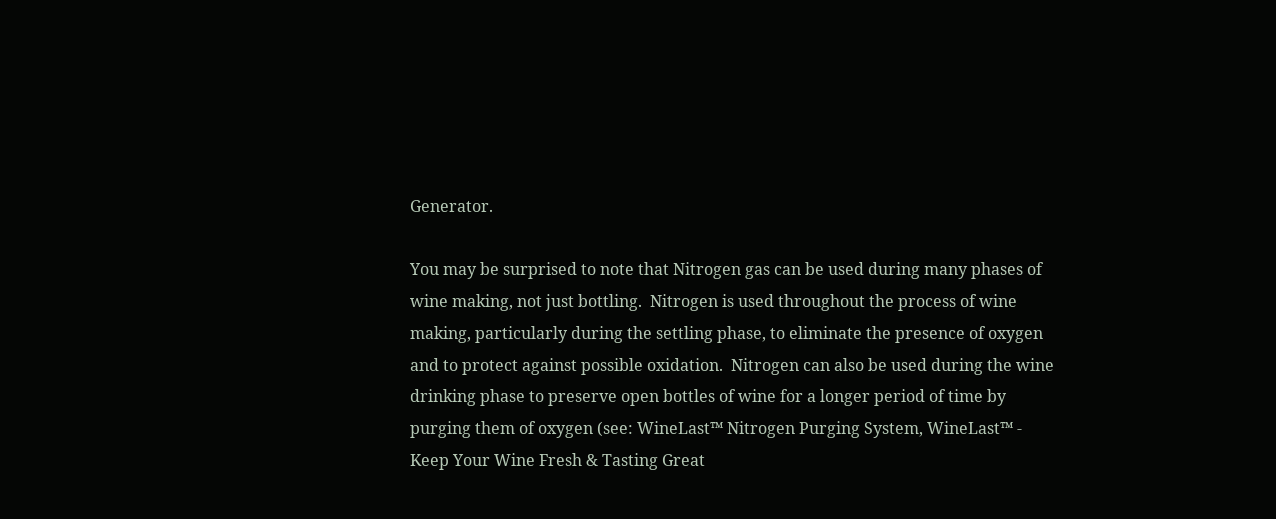Generator.

You may be surprised to note that Nitrogen gas can be used during many phases of wine making, not just bottling.  Nitrogen is used throughout the process of wine making, particularly during the settling phase, to eliminate the presence of oxygen and to protect against possible oxidation.  Nitrogen can also be used during the wine drinking phase to preserve open bottles of wine for a longer period of time by purging them of oxygen (see: WineLast™ Nitrogen Purging System, WineLast™ - Keep Your Wine Fresh & Tasting Great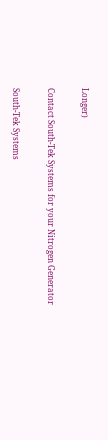Longer)

Contact South-Tek Systems for your Nitrogen Generator

South-Tek Systems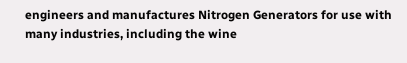engineers and manufactures Nitrogen Generators for use with many industries, including the wine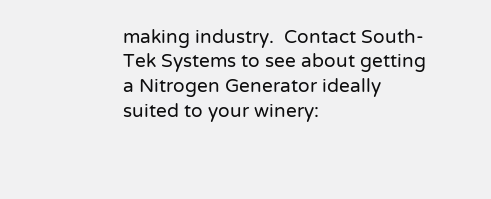making industry.  Contact South-Tek Systems to see about getting a Nitrogen Generator ideally suited to your winery: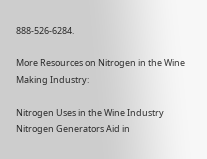888-526-6284.

More Resources on Nitrogen in the Wine Making Industry:

Nitrogen Uses in the Wine Industry
Nitrogen Generators Aid in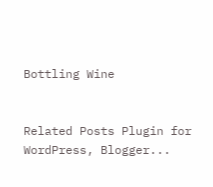Bottling Wine


Related Posts Plugin for WordPress, Blogger...